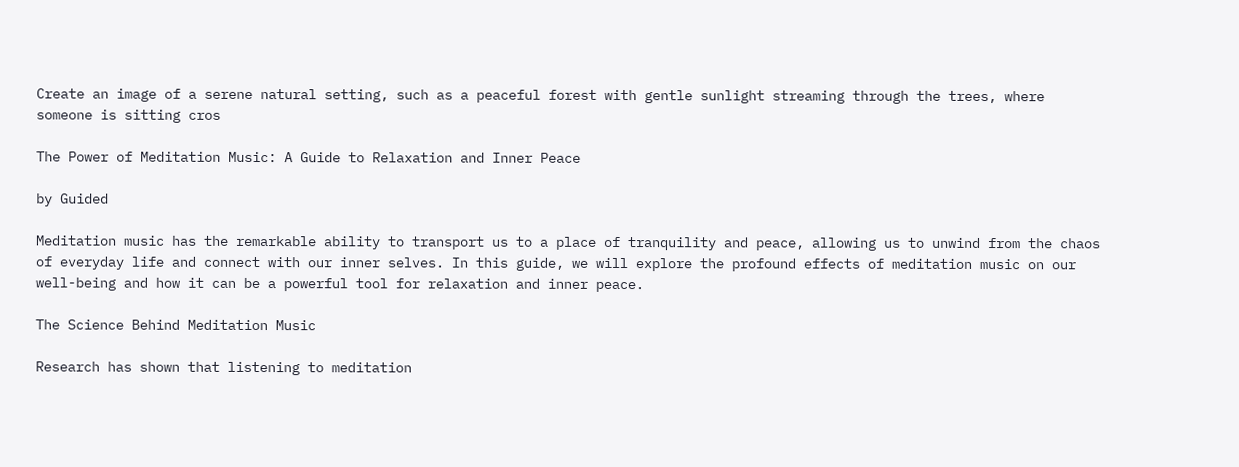Create an image of a serene natural setting, such as a peaceful forest with gentle sunlight streaming through the trees, where someone is sitting cros

The Power of Meditation Music: A Guide to Relaxation and Inner Peace

by Guided

Meditation music has the remarkable ability to transport us to a place of tranquility and peace, allowing us to unwind from the chaos of everyday life and connect with our inner selves. In this guide, we will explore the profound effects of meditation music on our well-being and how it can be a powerful tool for relaxation and inner peace.

The Science Behind Meditation Music

Research has shown that listening to meditation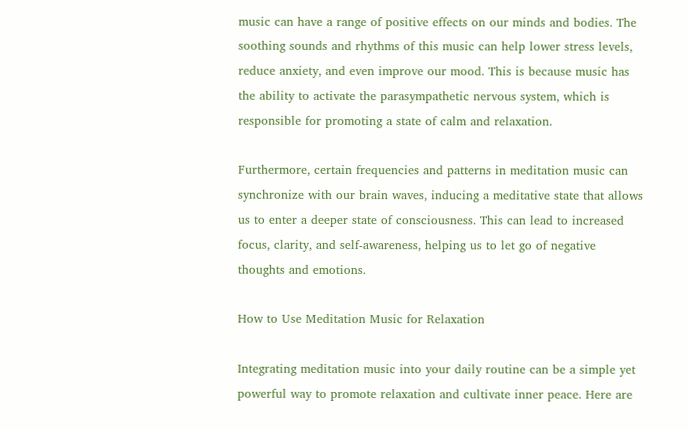music can have a range of positive effects on our minds and bodies. The soothing sounds and rhythms of this music can help lower stress levels, reduce anxiety, and even improve our mood. This is because music has the ability to activate the parasympathetic nervous system, which is responsible for promoting a state of calm and relaxation.

Furthermore, certain frequencies and patterns in meditation music can synchronize with our brain waves, inducing a meditative state that allows us to enter a deeper state of consciousness. This can lead to increased focus, clarity, and self-awareness, helping us to let go of negative thoughts and emotions.

How to Use Meditation Music for Relaxation

Integrating meditation music into your daily routine can be a simple yet powerful way to promote relaxation and cultivate inner peace. Here are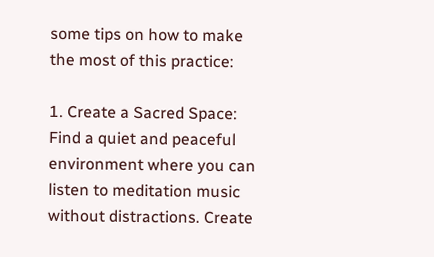some tips on how to make the most of this practice:

1. Create a Sacred Space: Find a quiet and peaceful environment where you can listen to meditation music without distractions. Create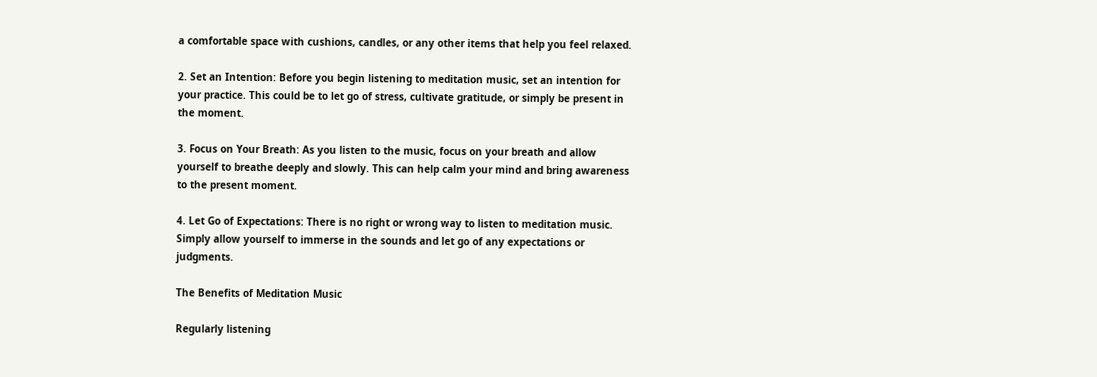a comfortable space with cushions, candles, or any other items that help you feel relaxed.

2. Set an Intention: Before you begin listening to meditation music, set an intention for your practice. This could be to let go of stress, cultivate gratitude, or simply be present in the moment.

3. Focus on Your Breath: As you listen to the music, focus on your breath and allow yourself to breathe deeply and slowly. This can help calm your mind and bring awareness to the present moment.

4. Let Go of Expectations: There is no right or wrong way to listen to meditation music. Simply allow yourself to immerse in the sounds and let go of any expectations or judgments.

The Benefits of Meditation Music

Regularly listening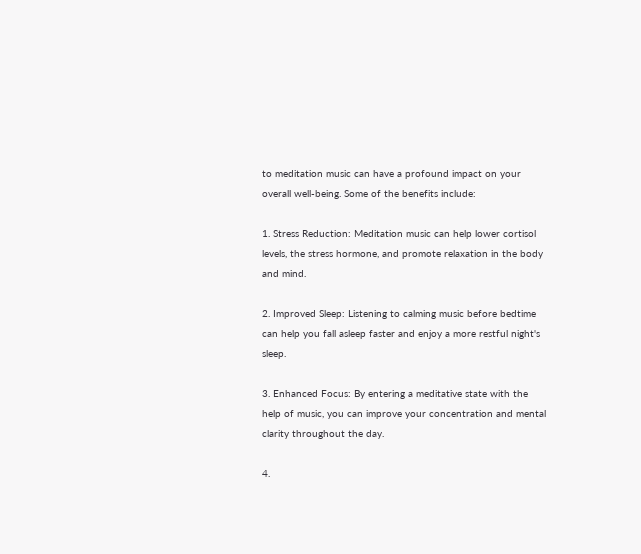to meditation music can have a profound impact on your overall well-being. Some of the benefits include:

1. Stress Reduction: Meditation music can help lower cortisol levels, the stress hormone, and promote relaxation in the body and mind.

2. Improved Sleep: Listening to calming music before bedtime can help you fall asleep faster and enjoy a more restful night's sleep.

3. Enhanced Focus: By entering a meditative state with the help of music, you can improve your concentration and mental clarity throughout the day.

4.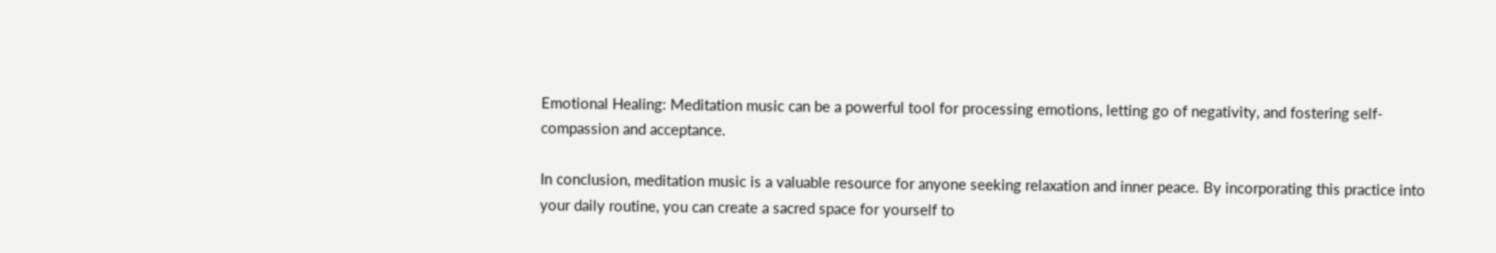Emotional Healing: Meditation music can be a powerful tool for processing emotions, letting go of negativity, and fostering self-compassion and acceptance.

In conclusion, meditation music is a valuable resource for anyone seeking relaxation and inner peace. By incorporating this practice into your daily routine, you can create a sacred space for yourself to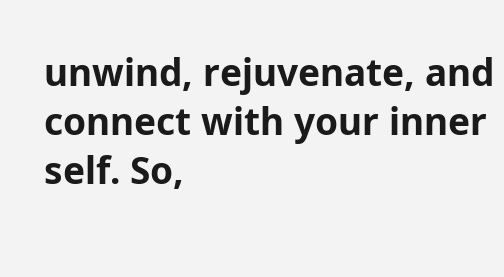unwind, rejuvenate, and connect with your inner self. So,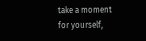take a moment for yourself,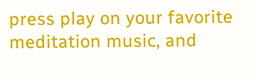press play on your favorite meditation music, and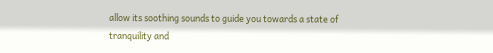allow its soothing sounds to guide you towards a state of tranquility and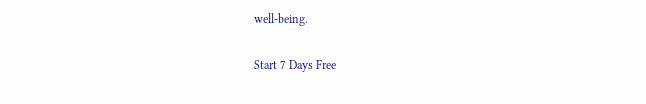well-being.

Start 7 Days Free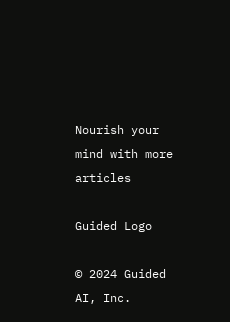Nourish your mind with more articles

Guided Logo

© 2024 Guided AI, Inc.